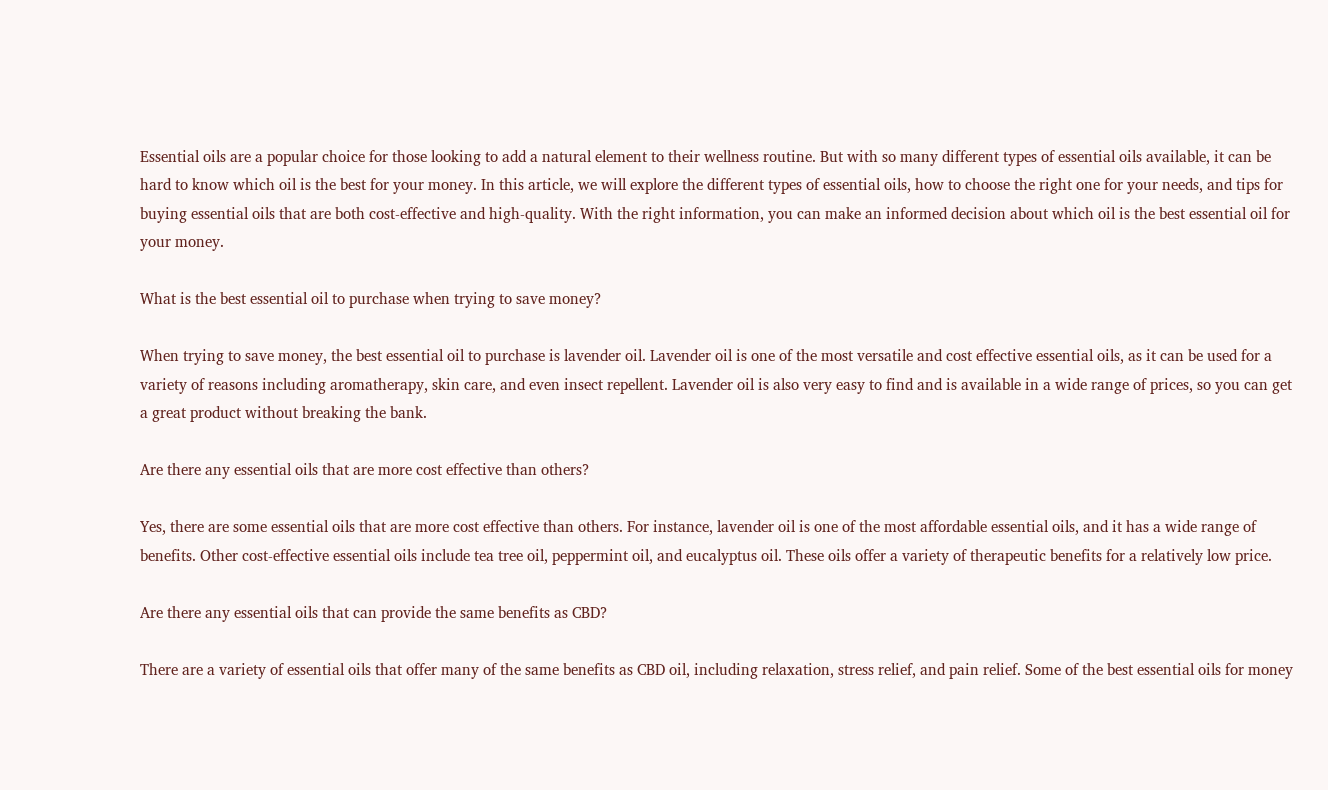Essential oils are a popular choice for those looking to add a natural element to their wellness routine. But with so many different types of essential oils available, it can be hard to know which oil is the best for your money. In this article, we will explore the different types of essential oils, how to choose the right one for your needs, and tips for buying essential oils that are both cost-effective and high-quality. With the right information, you can make an informed decision about which oil is the best essential oil for your money.

What is the best essential oil to purchase when trying to save money?

When trying to save money, the best essential oil to purchase is lavender oil. Lavender oil is one of the most versatile and cost effective essential oils, as it can be used for a variety of reasons including aromatherapy, skin care, and even insect repellent. Lavender oil is also very easy to find and is available in a wide range of prices, so you can get a great product without breaking the bank.

Are there any essential oils that are more cost effective than others?

Yes, there are some essential oils that are more cost effective than others. For instance, lavender oil is one of the most affordable essential oils, and it has a wide range of benefits. Other cost-effective essential oils include tea tree oil, peppermint oil, and eucalyptus oil. These oils offer a variety of therapeutic benefits for a relatively low price.

Are there any essential oils that can provide the same benefits as CBD?

There are a variety of essential oils that offer many of the same benefits as CBD oil, including relaxation, stress relief, and pain relief. Some of the best essential oils for money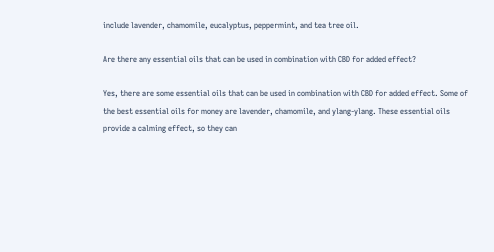include lavender, chamomile, eucalyptus, peppermint, and tea tree oil.

Are there any essential oils that can be used in combination with CBD for added effect?

Yes, there are some essential oils that can be used in combination with CBD for added effect. Some of the best essential oils for money are lavender, chamomile, and ylang-ylang. These essential oils provide a calming effect, so they can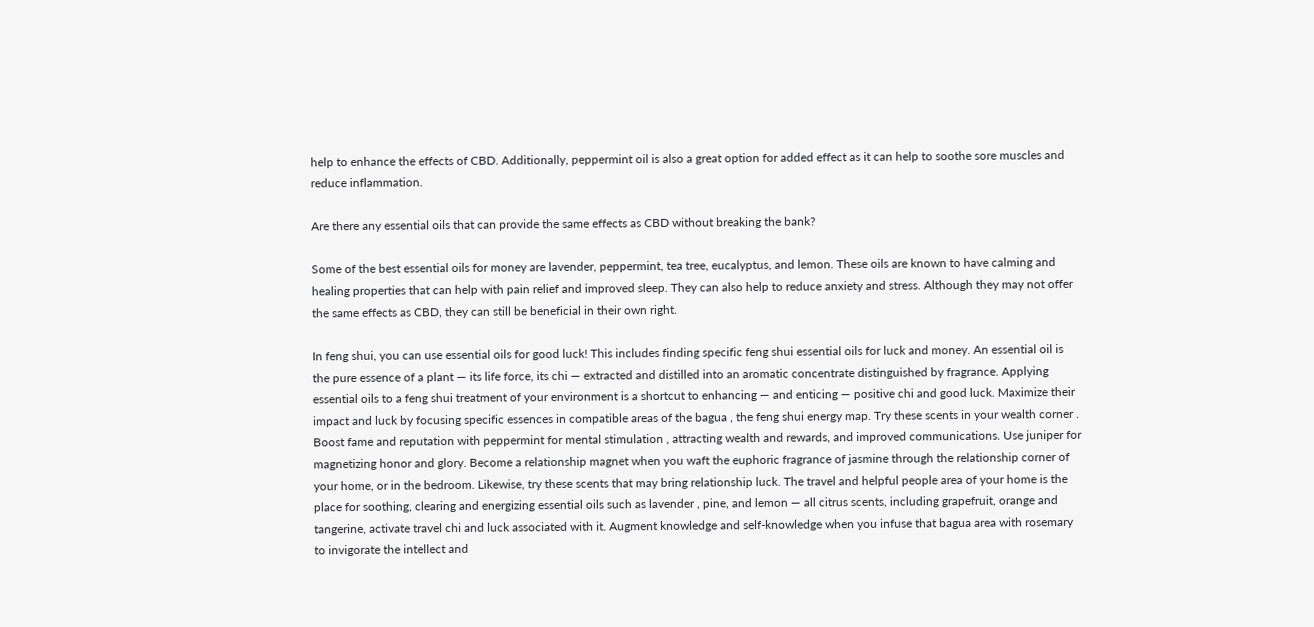help to enhance the effects of CBD. Additionally, peppermint oil is also a great option for added effect as it can help to soothe sore muscles and reduce inflammation.

Are there any essential oils that can provide the same effects as CBD without breaking the bank?

Some of the best essential oils for money are lavender, peppermint, tea tree, eucalyptus, and lemon. These oils are known to have calming and healing properties that can help with pain relief and improved sleep. They can also help to reduce anxiety and stress. Although they may not offer the same effects as CBD, they can still be beneficial in their own right.

In feng shui, you can use essential oils for good luck! This includes finding specific feng shui essential oils for luck and money. An essential oil is the pure essence of a plant — its life force, its chi — extracted and distilled into an aromatic concentrate distinguished by fragrance. Applying essential oils to a feng shui treatment of your environment is a shortcut to enhancing — and enticing — positive chi and good luck. Maximize their impact and luck by focusing specific essences in compatible areas of the bagua , the feng shui energy map. Try these scents in your wealth corner . Boost fame and reputation with peppermint for mental stimulation , attracting wealth and rewards, and improved communications. Use juniper for magnetizing honor and glory. Become a relationship magnet when you waft the euphoric fragrance of jasmine through the relationship corner of your home, or in the bedroom. Likewise, try these scents that may bring relationship luck. The travel and helpful people area of your home is the place for soothing, clearing and energizing essential oils such as lavender , pine, and lemon — all citrus scents, including grapefruit, orange and tangerine, activate travel chi and luck associated with it. Augment knowledge and self-knowledge when you infuse that bagua area with rosemary to invigorate the intellect and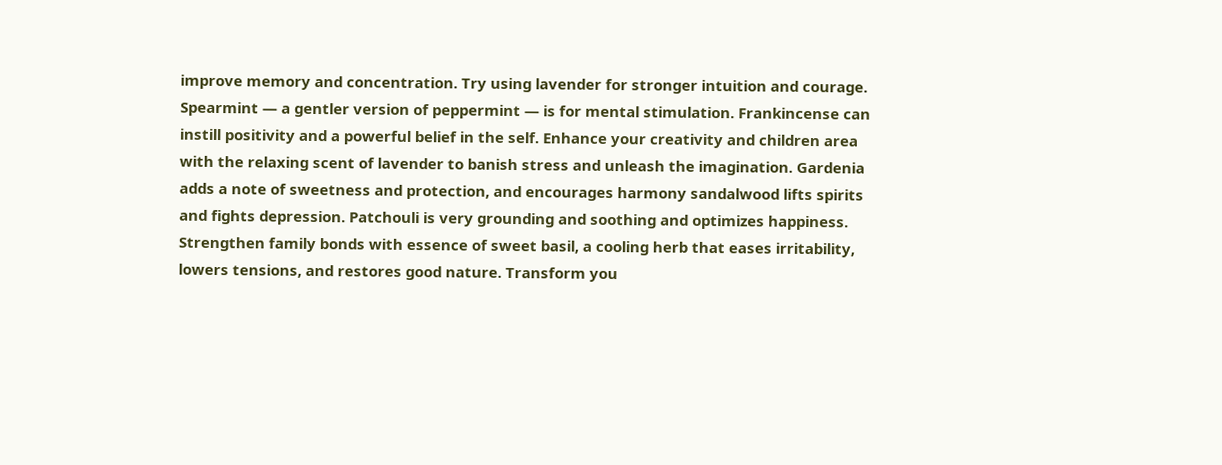improve memory and concentration. Try using lavender for stronger intuition and courage. Spearmint — a gentler version of peppermint — is for mental stimulation. Frankincense can instill positivity and a powerful belief in the self. Enhance your creativity and children area with the relaxing scent of lavender to banish stress and unleash the imagination. Gardenia adds a note of sweetness and protection, and encourages harmony sandalwood lifts spirits and fights depression. Patchouli is very grounding and soothing and optimizes happiness. Strengthen family bonds with essence of sweet basil, a cooling herb that eases irritability, lowers tensions, and restores good nature. Transform you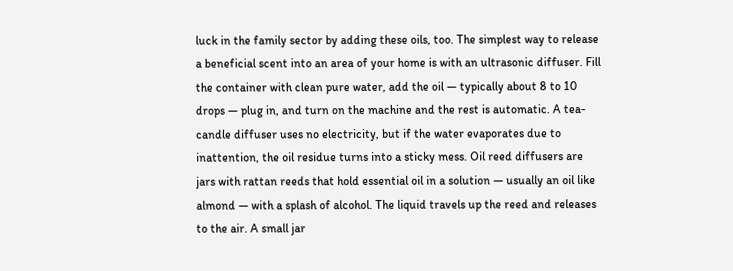luck in the family sector by adding these oils, too. The simplest way to release a beneficial scent into an area of your home is with an ultrasonic diffuser. Fill the container with clean pure water, add the oil — typically about 8 to 10 drops — plug in, and turn on the machine and the rest is automatic. A tea-candle diffuser uses no electricity, but if the water evaporates due to inattention, the oil residue turns into a sticky mess. Oil reed diffusers are jars with rattan reeds that hold essential oil in a solution — usually an oil like almond — with a splash of alcohol. The liquid travels up the reed and releases to the air. A small jar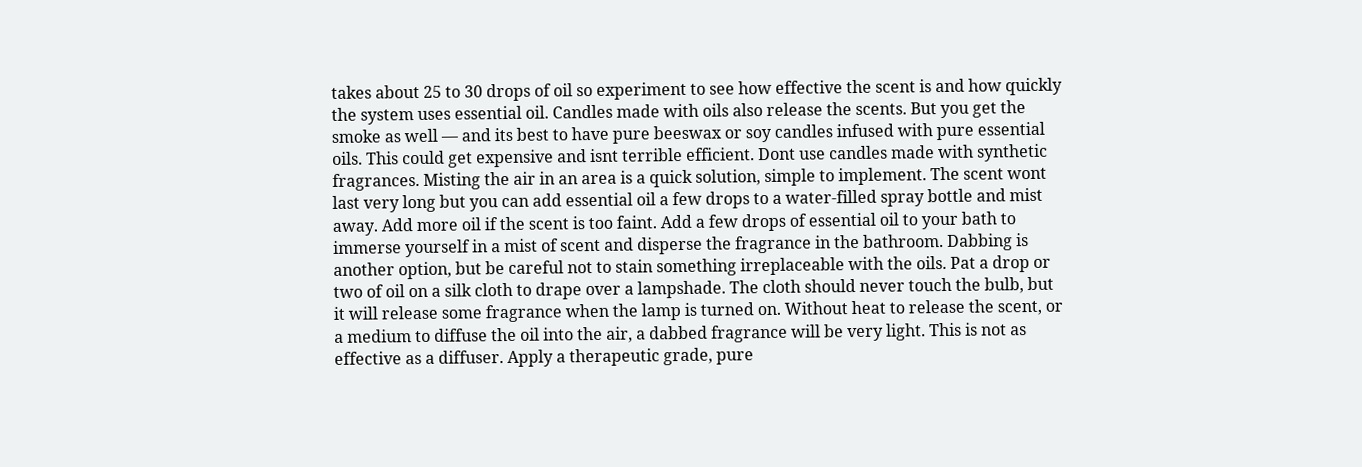takes about 25 to 30 drops of oil so experiment to see how effective the scent is and how quickly the system uses essential oil. Candles made with oils also release the scents. But you get the smoke as well — and its best to have pure beeswax or soy candles infused with pure essential oils. This could get expensive and isnt terrible efficient. Dont use candles made with synthetic fragrances. Misting the air in an area is a quick solution, simple to implement. The scent wont last very long but you can add essential oil a few drops to a water-filled spray bottle and mist away. Add more oil if the scent is too faint. Add a few drops of essential oil to your bath to immerse yourself in a mist of scent and disperse the fragrance in the bathroom. Dabbing is another option, but be careful not to stain something irreplaceable with the oils. Pat a drop or two of oil on a silk cloth to drape over a lampshade. The cloth should never touch the bulb, but it will release some fragrance when the lamp is turned on. Without heat to release the scent, or a medium to diffuse the oil into the air, a dabbed fragrance will be very light. This is not as effective as a diffuser. Apply a therapeutic grade, pure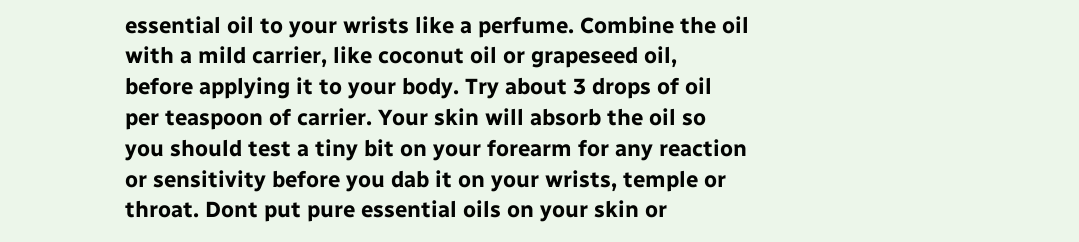essential oil to your wrists like a perfume. Combine the oil with a mild carrier, like coconut oil or grapeseed oil, before applying it to your body. Try about 3 drops of oil per teaspoon of carrier. Your skin will absorb the oil so you should test a tiny bit on your forearm for any reaction or sensitivity before you dab it on your wrists, temple or throat. Dont put pure essential oils on your skin or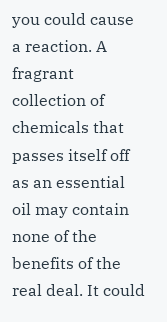you could cause a reaction. A fragrant collection of chemicals that passes itself off as an essential oil may contain none of the benefits of the real deal. It could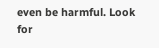even be harmful. Look for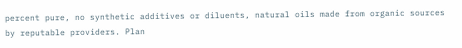percent pure, no synthetic additives or diluents, natural oils made from organic sources by reputable providers. Plan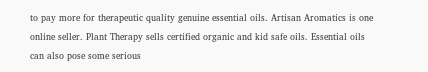to pay more for therapeutic quality genuine essential oils. Artisan Aromatics is one online seller. Plant Therapy sells certified organic and kid safe oils. Essential oils can also pose some serious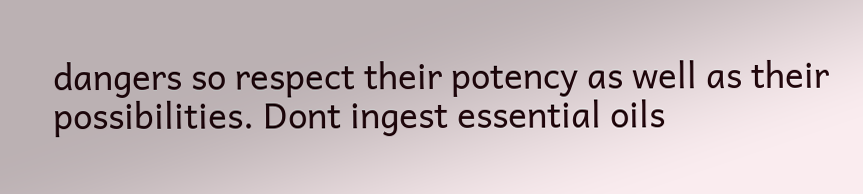dangers so respect their potency as well as their possibilities. Dont ingest essential oils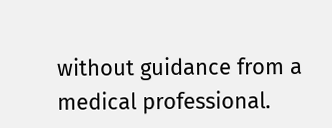without guidance from a medical professional.